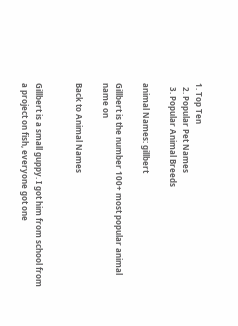1. Top Ten
  2. Popular Pet Names
  3. Popular Animal Breeds

animal Names: gillbert

Gillbert is the number 100+ most popular animal name on

Back to Animal Names


Gillbert is a small guppy. I got him from school from a project on fish, everyone got one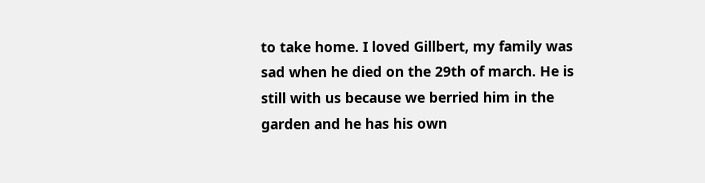to take home. I loved Gillbert, my family was sad when he died on the 29th of march. He is still with us because we berried him in the garden and he has his own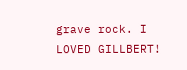grave rock. I LOVED GILLBERT!